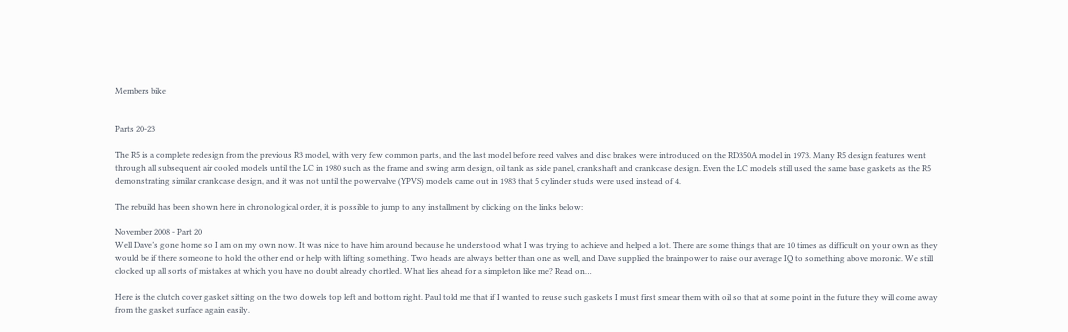Members bike


Parts 20-23

The R5 is a complete redesign from the previous R3 model, with very few common parts, and the last model before reed valves and disc brakes were introduced on the RD350A model in 1973. Many R5 design features went through all subsequent air cooled models until the LC in 1980 such as the frame and swing arm design, oil tank as side panel, crankshaft and crankcase design. Even the LC models still used the same base gaskets as the R5 demonstrating similar crankcase design, and it was not until the powervalve (YPVS) models came out in 1983 that 5 cylinder studs were used instead of 4.

The rebuild has been shown here in chronological order, it is possible to jump to any installment by clicking on the links below:

November 2008 - Part 20
Well Dave’s gone home so I am on my own now. It was nice to have him around because he understood what I was trying to achieve and helped a lot. There are some things that are 10 times as difficult on your own as they would be if there someone to hold the other end or help with lifting something. Two heads are always better than one as well, and Dave supplied the brainpower to raise our average IQ to something above moronic. We still clocked up all sorts of mistakes at which you have no doubt already chortled. What lies ahead for a simpleton like me? Read on…

Here is the clutch cover gasket sitting on the two dowels top left and bottom right. Paul told me that if I wanted to reuse such gaskets I must first smear them with oil so that at some point in the future they will come away from the gasket surface again easily.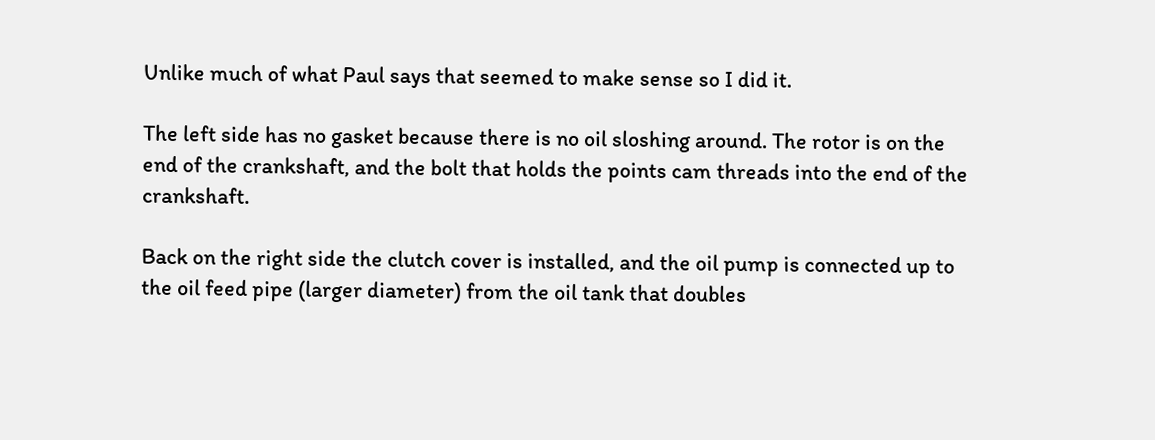Unlike much of what Paul says that seemed to make sense so I did it.

The left side has no gasket because there is no oil sloshing around. The rotor is on the end of the crankshaft, and the bolt that holds the points cam threads into the end of the crankshaft.

Back on the right side the clutch cover is installed, and the oil pump is connected up to the oil feed pipe (larger diameter) from the oil tank that doubles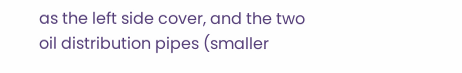as the left side cover, and the two oil distribution pipes (smaller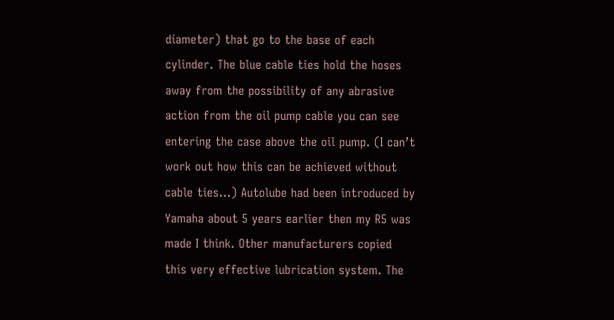diameter) that go to the base of each cylinder. The blue cable ties hold the hoses away from the possibility of any abrasive action from the oil pump cable you can see entering the case above the oil pump. (I can’t work out how this can be achieved without cable ties…) Autolube had been introduced by Yamaha about 5 years earlier then my R5 was made I think. Other manufacturers copied this very effective lubrication system. The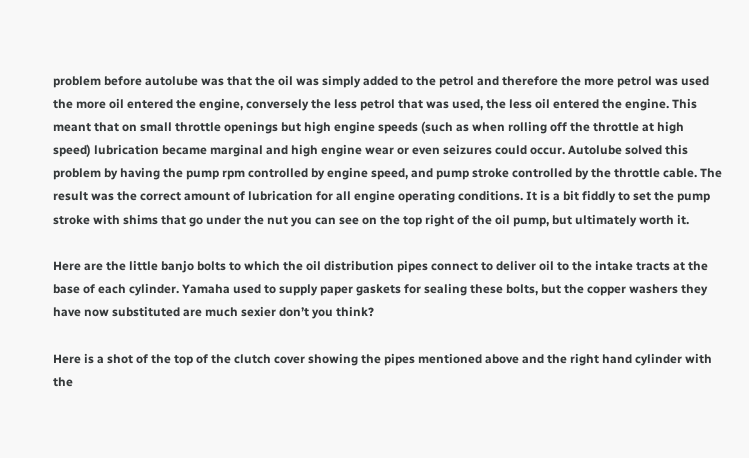problem before autolube was that the oil was simply added to the petrol and therefore the more petrol was used the more oil entered the engine, conversely the less petrol that was used, the less oil entered the engine. This meant that on small throttle openings but high engine speeds (such as when rolling off the throttle at high speed) lubrication became marginal and high engine wear or even seizures could occur. Autolube solved this problem by having the pump rpm controlled by engine speed, and pump stroke controlled by the throttle cable. The result was the correct amount of lubrication for all engine operating conditions. It is a bit fiddly to set the pump stroke with shims that go under the nut you can see on the top right of the oil pump, but ultimately worth it.

Here are the little banjo bolts to which the oil distribution pipes connect to deliver oil to the intake tracts at the base of each cylinder. Yamaha used to supply paper gaskets for sealing these bolts, but the copper washers they have now substituted are much sexier don’t you think?

Here is a shot of the top of the clutch cover showing the pipes mentioned above and the right hand cylinder with the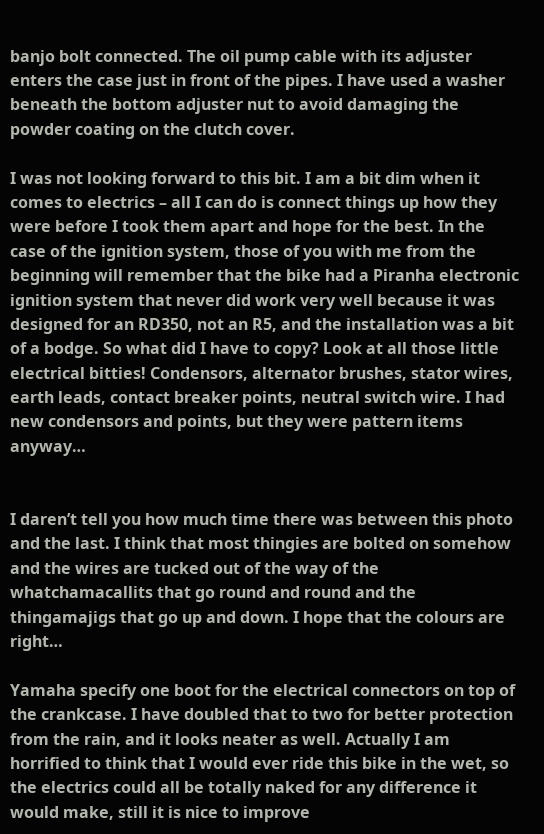banjo bolt connected. The oil pump cable with its adjuster enters the case just in front of the pipes. I have used a washer beneath the bottom adjuster nut to avoid damaging the powder coating on the clutch cover.

I was not looking forward to this bit. I am a bit dim when it comes to electrics – all I can do is connect things up how they were before I took them apart and hope for the best. In the case of the ignition system, those of you with me from the beginning will remember that the bike had a Piranha electronic ignition system that never did work very well because it was designed for an RD350, not an R5, and the installation was a bit of a bodge. So what did I have to copy? Look at all those little electrical bitties! Condensors, alternator brushes, stator wires, earth leads, contact breaker points, neutral switch wire. I had new condensors and points, but they were pattern items anyway…


I daren’t tell you how much time there was between this photo and the last. I think that most thingies are bolted on somehow and the wires are tucked out of the way of the whatchamacallits that go round and round and the thingamajigs that go up and down. I hope that the colours are right…

Yamaha specify one boot for the electrical connectors on top of the crankcase. I have doubled that to two for better protection from the rain, and it looks neater as well. Actually I am horrified to think that I would ever ride this bike in the wet, so the electrics could all be totally naked for any difference it would make, still it is nice to improve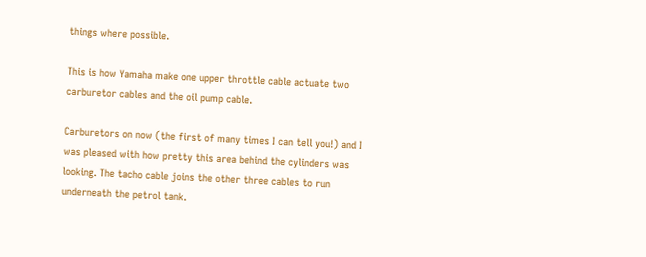things where possible.

This is how Yamaha make one upper throttle cable actuate two carburetor cables and the oil pump cable.

Carburetors on now (the first of many times I can tell you!) and I was pleased with how pretty this area behind the cylinders was looking. The tacho cable joins the other three cables to run underneath the petrol tank.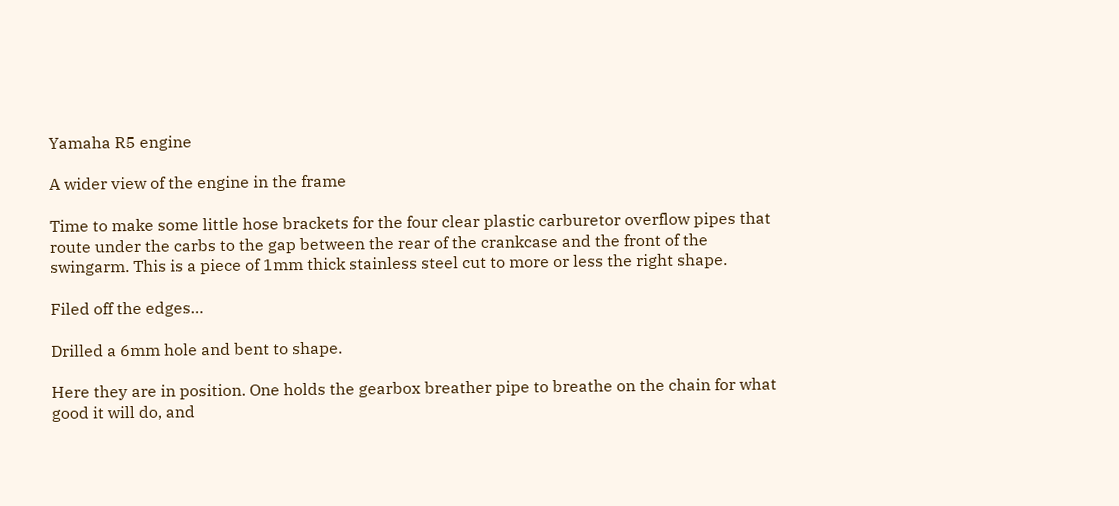Yamaha R5 engine

A wider view of the engine in the frame

Time to make some little hose brackets for the four clear plastic carburetor overflow pipes that route under the carbs to the gap between the rear of the crankcase and the front of the swingarm. This is a piece of 1mm thick stainless steel cut to more or less the right shape.

Filed off the edges…

Drilled a 6mm hole and bent to shape.

Here they are in position. One holds the gearbox breather pipe to breathe on the chain for what good it will do, and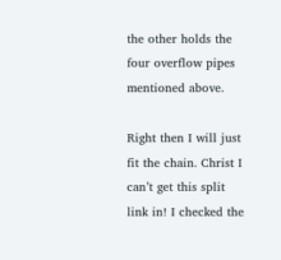the other holds the four overflow pipes mentioned above.

Right then I will just fit the chain. Christ I can’t get this split link in! I checked the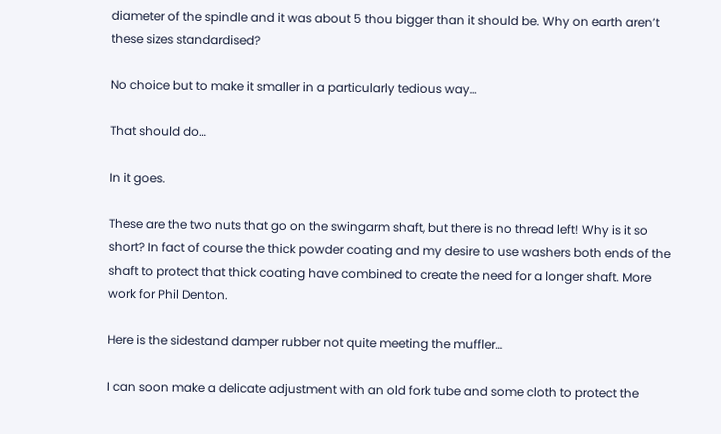diameter of the spindle and it was about 5 thou bigger than it should be. Why on earth aren’t these sizes standardised?

No choice but to make it smaller in a particularly tedious way…

That should do…

In it goes.

These are the two nuts that go on the swingarm shaft, but there is no thread left! Why is it so short? In fact of course the thick powder coating and my desire to use washers both ends of the shaft to protect that thick coating have combined to create the need for a longer shaft. More work for Phil Denton.

Here is the sidestand damper rubber not quite meeting the muffler…

I can soon make a delicate adjustment with an old fork tube and some cloth to protect the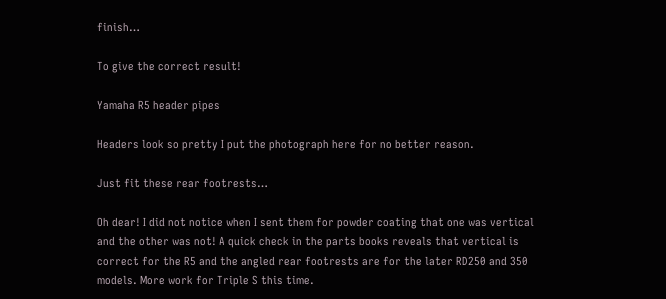finish…

To give the correct result!

Yamaha R5 header pipes

Headers look so pretty I put the photograph here for no better reason.

Just fit these rear footrests…

Oh dear! I did not notice when I sent them for powder coating that one was vertical and the other was not! A quick check in the parts books reveals that vertical is correct for the R5 and the angled rear footrests are for the later RD250 and 350 models. More work for Triple S this time.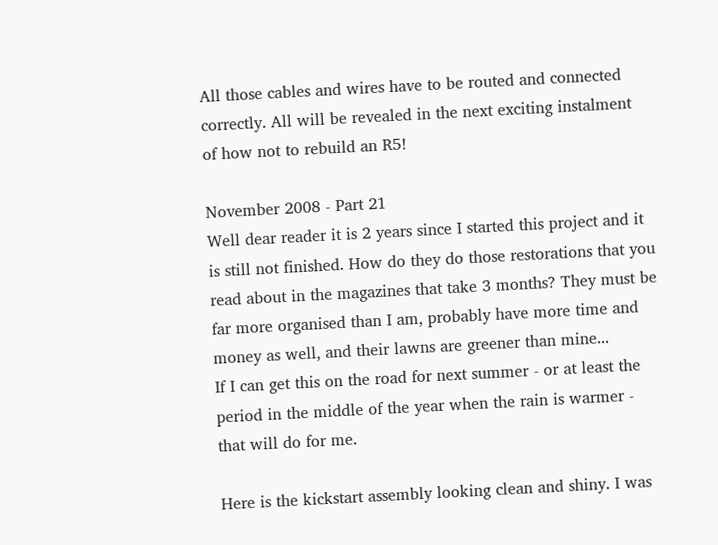All those cables and wires have to be routed and connected correctly. All will be revealed in the next exciting instalment of how not to rebuild an R5!

November 2008 - Part 21
Well dear reader it is 2 years since I started this project and it is still not finished. How do they do those restorations that you read about in the magazines that take 3 months? They must be far more organised than I am, probably have more time and money as well, and their lawns are greener than mine...
If I can get this on the road for next summer - or at least the period in the middle of the year when the rain is warmer - that will do for me.

Here is the kickstart assembly looking clean and shiny. I was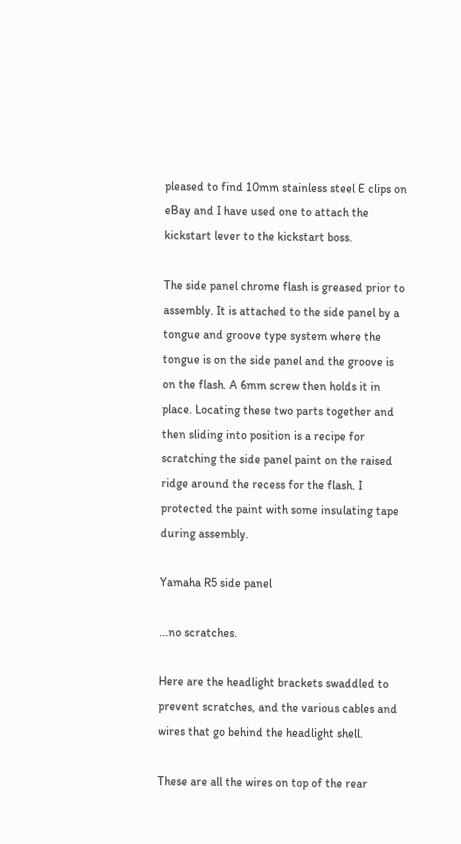pleased to find 10mm stainless steel E clips on eBay and I have used one to attach the kickstart lever to the kickstart boss.

The side panel chrome flash is greased prior to assembly. It is attached to the side panel by a tongue and groove type system where the tongue is on the side panel and the groove is on the flash. A 6mm screw then holds it in place. Locating these two parts together and then sliding into position is a recipe for scratching the side panel paint on the raised ridge around the recess for the flash. I protected the paint with some insulating tape during assembly.

Yamaha R5 side panel

...no scratches.

Here are the headlight brackets swaddled to prevent scratches, and the various cables and wires that go behind the headlight shell.

These are all the wires on top of the rear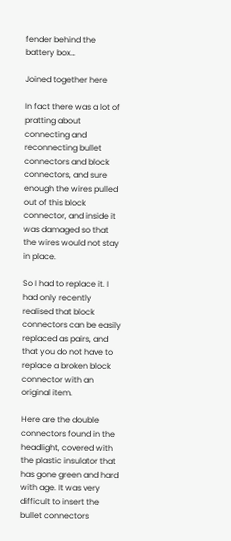fender behind the battery box…

Joined together here

In fact there was a lot of pratting about connecting and reconnecting bullet connectors and block connectors, and sure enough the wires pulled out of this block connector, and inside it was damaged so that the wires would not stay in place.

So I had to replace it. I had only recently realised that block connectors can be easily replaced as pairs, and that you do not have to replace a broken block connector with an original item.

Here are the double connectors found in the headlight, covered with the plastic insulator that has gone green and hard with age. It was very difficult to insert the bullet connectors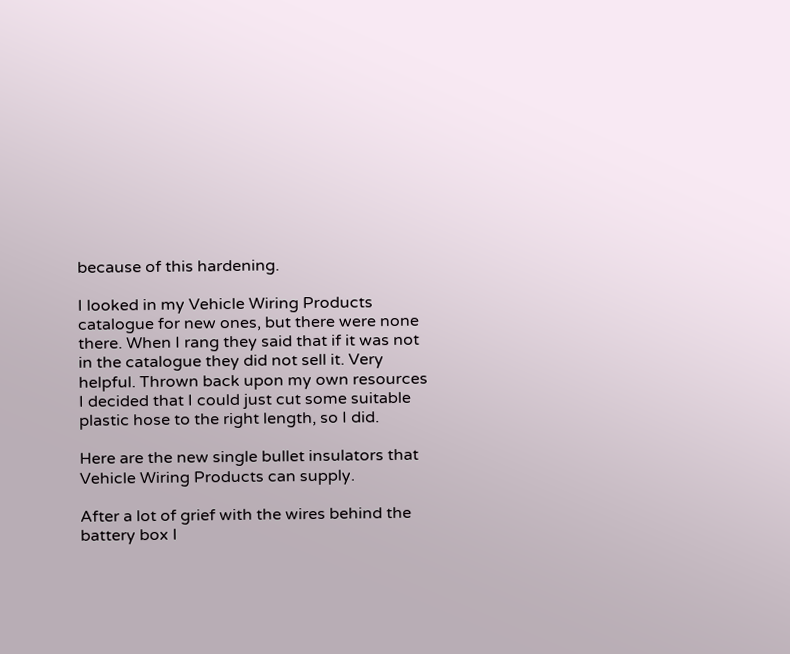because of this hardening.

I looked in my Vehicle Wiring Products catalogue for new ones, but there were none there. When I rang they said that if it was not in the catalogue they did not sell it. Very helpful. Thrown back upon my own resources I decided that I could just cut some suitable plastic hose to the right length, so I did.

Here are the new single bullet insulators that Vehicle Wiring Products can supply.

After a lot of grief with the wires behind the battery box I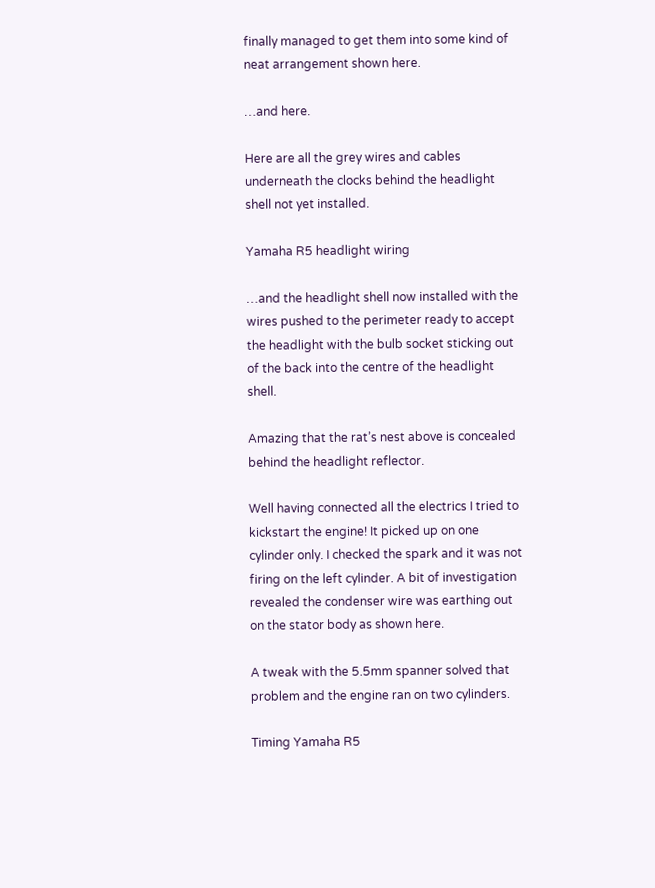finally managed to get them into some kind of neat arrangement shown here.

…and here.

Here are all the grey wires and cables underneath the clocks behind the headlight shell not yet installed.

Yamaha R5 headlight wiring

…and the headlight shell now installed with the wires pushed to the perimeter ready to accept the headlight with the bulb socket sticking out of the back into the centre of the headlight shell.

Amazing that the rat’s nest above is concealed behind the headlight reflector.

Well having connected all the electrics I tried to kickstart the engine! It picked up on one cylinder only. I checked the spark and it was not firing on the left cylinder. A bit of investigation revealed the condenser wire was earthing out on the stator body as shown here.

A tweak with the 5.5mm spanner solved that problem and the engine ran on two cylinders.

Timing Yamaha R5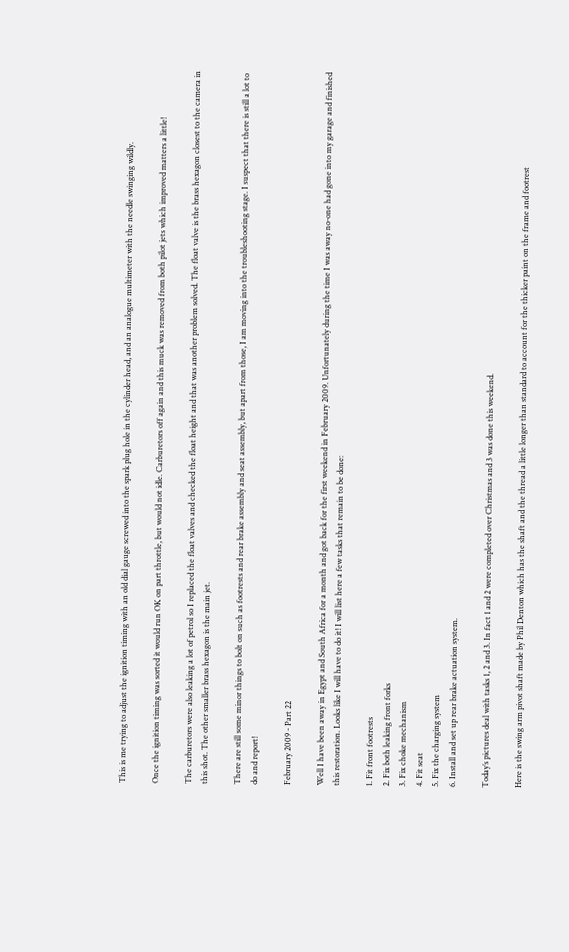This is me trying to adjust the ignition timing with an old dial gauge screwed into the spark plug hole in the cylinder head, and an analogue multimeter with the needle swinging wildly.

Once the ignition timing was sorted it would run OK on part throttle, but would not idle. Carburetors off again and this muck was removed from both pilot jets which improved matters a little!

The carburetors were also leaking a lot of petrol so I replaced the float valves and checked the float height and that was another problem solved. The float valve is the brass hexagon closest to the camera in this shot. The other smaller brass hexagon is the main jet.

There are still some minor things to bolt on such as footrests and rear brake assembly and seat assembly, but apart from those, I am moving into the troubleshooting stage. I suspect that there is still a lot to do and report!

February 2009 - Part 22

Well I have been away in Egypt and South Africa for a month and got back for the first weekend in February 2009. Unfortunately during the time I was away no-one had gone into my garage and finished this restoration. Looks like I will have to do it! I will list here a few tasks that remain to be done:

1. Fit front footrests
2. Fix both leaking front forks
3. Fix choke mechanism
4. Fit seat
5. Fix the charging system
6. Install and set up rear brake actuation system.

Today’s pictures deal with tasks 1, 2 and 3. In fact 1 and 2 were completed over Christmas and 3 was done this weekend.

Here is the swing arm pivot shaft made by Phil Denton which has the shaft and the thread a little longer than standard to account for the thicker paint on the frame and footrest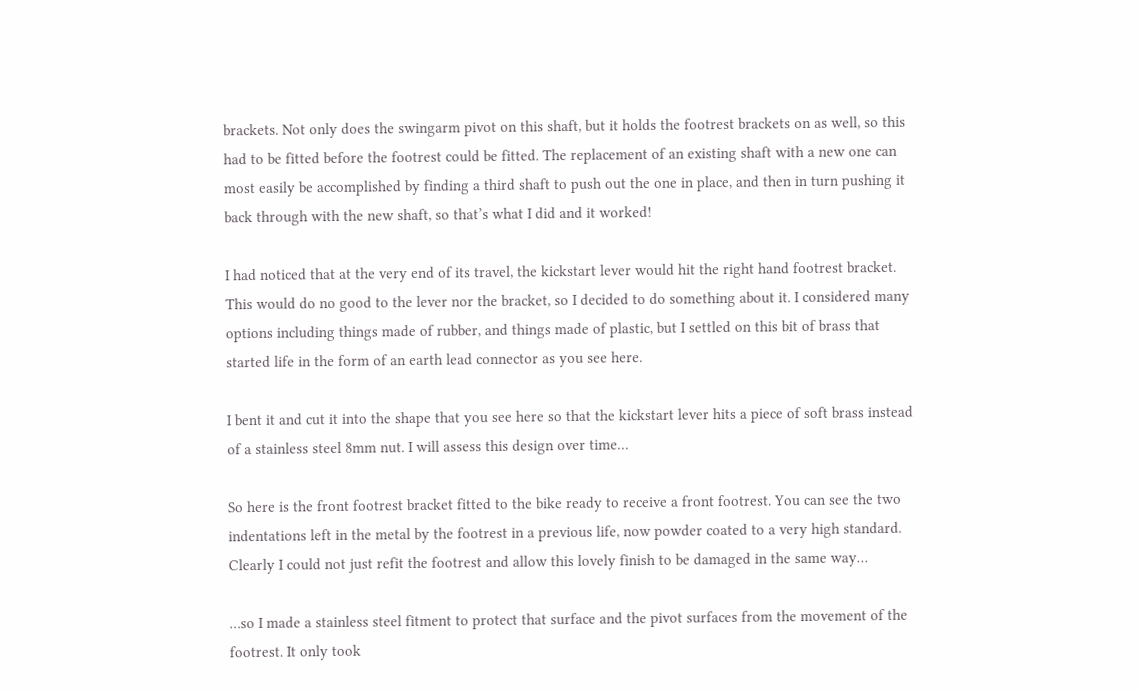brackets. Not only does the swingarm pivot on this shaft, but it holds the footrest brackets on as well, so this had to be fitted before the footrest could be fitted. The replacement of an existing shaft with a new one can most easily be accomplished by finding a third shaft to push out the one in place, and then in turn pushing it back through with the new shaft, so that’s what I did and it worked!

I had noticed that at the very end of its travel, the kickstart lever would hit the right hand footrest bracket. This would do no good to the lever nor the bracket, so I decided to do something about it. I considered many options including things made of rubber, and things made of plastic, but I settled on this bit of brass that started life in the form of an earth lead connector as you see here.

I bent it and cut it into the shape that you see here so that the kickstart lever hits a piece of soft brass instead of a stainless steel 8mm nut. I will assess this design over time…

So here is the front footrest bracket fitted to the bike ready to receive a front footrest. You can see the two indentations left in the metal by the footrest in a previous life, now powder coated to a very high standard. Clearly I could not just refit the footrest and allow this lovely finish to be damaged in the same way…

…so I made a stainless steel fitment to protect that surface and the pivot surfaces from the movement of the footrest. It only took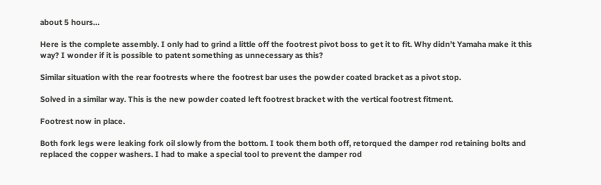about 5 hours…

Here is the complete assembly. I only had to grind a little off the footrest pivot boss to get it to fit. Why didn’t Yamaha make it this way? I wonder if it is possible to patent something as unnecessary as this?

Similar situation with the rear footrests where the footrest bar uses the powder coated bracket as a pivot stop.

Solved in a similar way. This is the new powder coated left footrest bracket with the vertical footrest fitment.

Footrest now in place.

Both fork legs were leaking fork oil slowly from the bottom. I took them both off, retorqued the damper rod retaining bolts and replaced the copper washers. I had to make a special tool to prevent the damper rod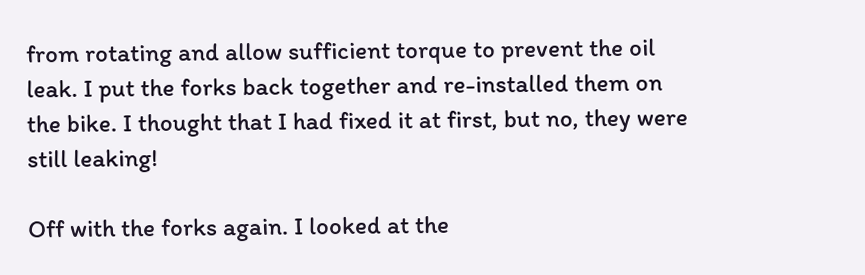from rotating and allow sufficient torque to prevent the oil leak. I put the forks back together and re-installed them on the bike. I thought that I had fixed it at first, but no, they were still leaking!

Off with the forks again. I looked at the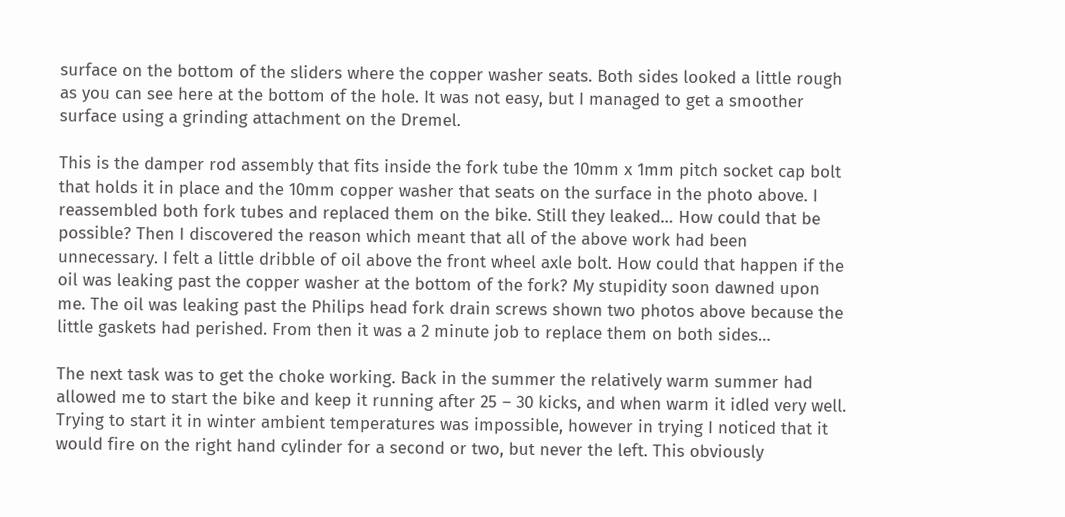surface on the bottom of the sliders where the copper washer seats. Both sides looked a little rough as you can see here at the bottom of the hole. It was not easy, but I managed to get a smoother surface using a grinding attachment on the Dremel.

This is the damper rod assembly that fits inside the fork tube the 10mm x 1mm pitch socket cap bolt that holds it in place and the 10mm copper washer that seats on the surface in the photo above. I reassembled both fork tubes and replaced them on the bike. Still they leaked… How could that be possible? Then I discovered the reason which meant that all of the above work had been unnecessary. I felt a little dribble of oil above the front wheel axle bolt. How could that happen if the oil was leaking past the copper washer at the bottom of the fork? My stupidity soon dawned upon me. The oil was leaking past the Philips head fork drain screws shown two photos above because the little gaskets had perished. From then it was a 2 minute job to replace them on both sides…

The next task was to get the choke working. Back in the summer the relatively warm summer had allowed me to start the bike and keep it running after 25 – 30 kicks, and when warm it idled very well. Trying to start it in winter ambient temperatures was impossible, however in trying I noticed that it would fire on the right hand cylinder for a second or two, but never the left. This obviously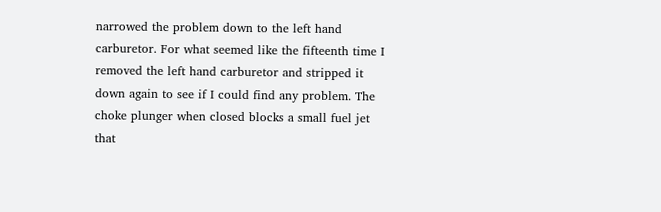narrowed the problem down to the left hand carburetor. For what seemed like the fifteenth time I removed the left hand carburetor and stripped it down again to see if I could find any problem. The choke plunger when closed blocks a small fuel jet that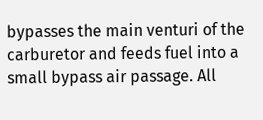bypasses the main venturi of the carburetor and feeds fuel into a small bypass air passage. All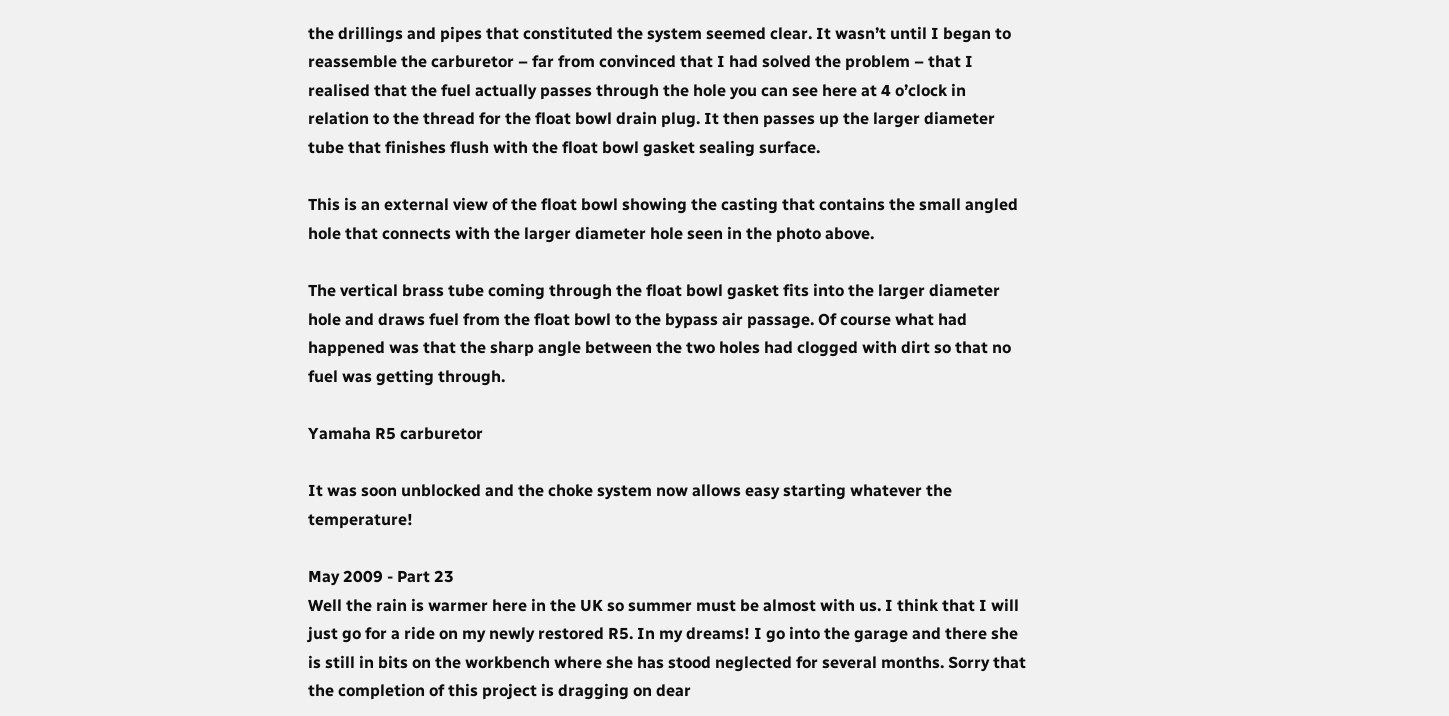the drillings and pipes that constituted the system seemed clear. It wasn’t until I began to reassemble the carburetor – far from convinced that I had solved the problem – that I realised that the fuel actually passes through the hole you can see here at 4 o’clock in relation to the thread for the float bowl drain plug. It then passes up the larger diameter tube that finishes flush with the float bowl gasket sealing surface.

This is an external view of the float bowl showing the casting that contains the small angled hole that connects with the larger diameter hole seen in the photo above.

The vertical brass tube coming through the float bowl gasket fits into the larger diameter hole and draws fuel from the float bowl to the bypass air passage. Of course what had happened was that the sharp angle between the two holes had clogged with dirt so that no fuel was getting through.

Yamaha R5 carburetor

It was soon unblocked and the choke system now allows easy starting whatever the temperature!

May 2009 - Part 23
Well the rain is warmer here in the UK so summer must be almost with us. I think that I will just go for a ride on my newly restored R5. In my dreams! I go into the garage and there she is still in bits on the workbench where she has stood neglected for several months. Sorry that the completion of this project is dragging on dear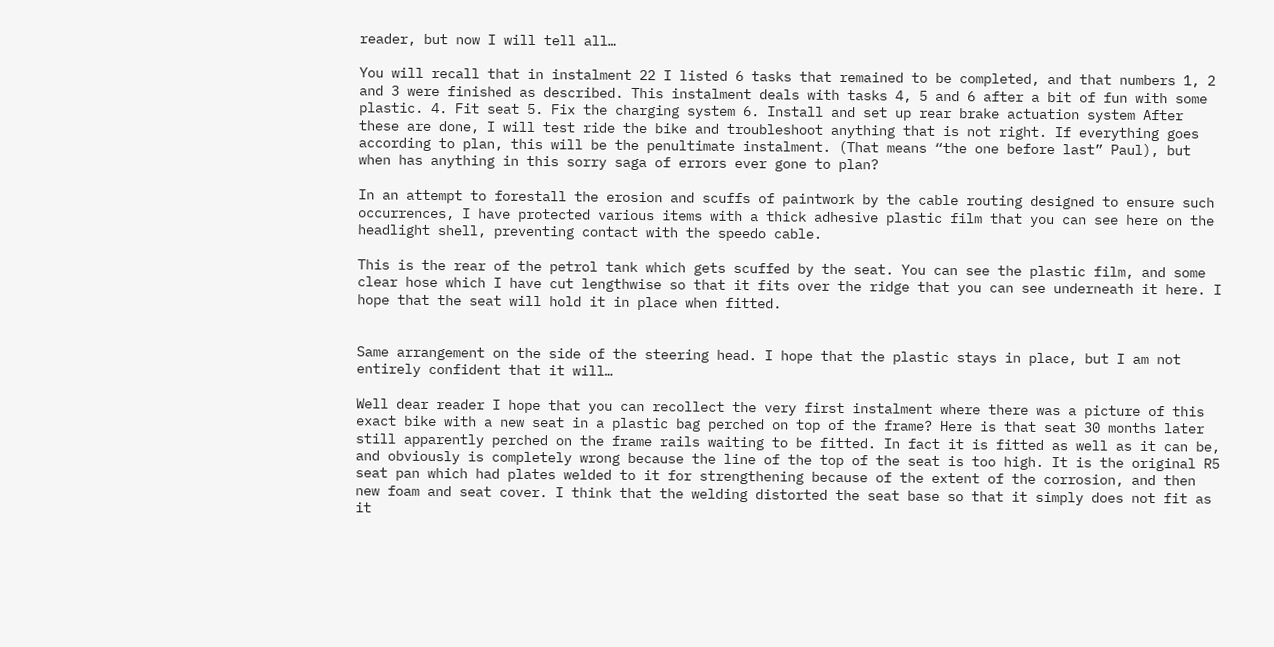reader, but now I will tell all…

You will recall that in instalment 22 I listed 6 tasks that remained to be completed, and that numbers 1, 2 and 3 were finished as described. This instalment deals with tasks 4, 5 and 6 after a bit of fun with some plastic. 4. Fit seat 5. Fix the charging system 6. Install and set up rear brake actuation system After these are done, I will test ride the bike and troubleshoot anything that is not right. If everything goes according to plan, this will be the penultimate instalment. (That means “the one before last” Paul), but when has anything in this sorry saga of errors ever gone to plan?

In an attempt to forestall the erosion and scuffs of paintwork by the cable routing designed to ensure such occurrences, I have protected various items with a thick adhesive plastic film that you can see here on the headlight shell, preventing contact with the speedo cable.

This is the rear of the petrol tank which gets scuffed by the seat. You can see the plastic film, and some clear hose which I have cut lengthwise so that it fits over the ridge that you can see underneath it here. I hope that the seat will hold it in place when fitted.


Same arrangement on the side of the steering head. I hope that the plastic stays in place, but I am not entirely confident that it will…

Well dear reader I hope that you can recollect the very first instalment where there was a picture of this exact bike with a new seat in a plastic bag perched on top of the frame? Here is that seat 30 months later still apparently perched on the frame rails waiting to be fitted. In fact it is fitted as well as it can be, and obviously is completely wrong because the line of the top of the seat is too high. It is the original R5 seat pan which had plates welded to it for strengthening because of the extent of the corrosion, and then new foam and seat cover. I think that the welding distorted the seat base so that it simply does not fit as it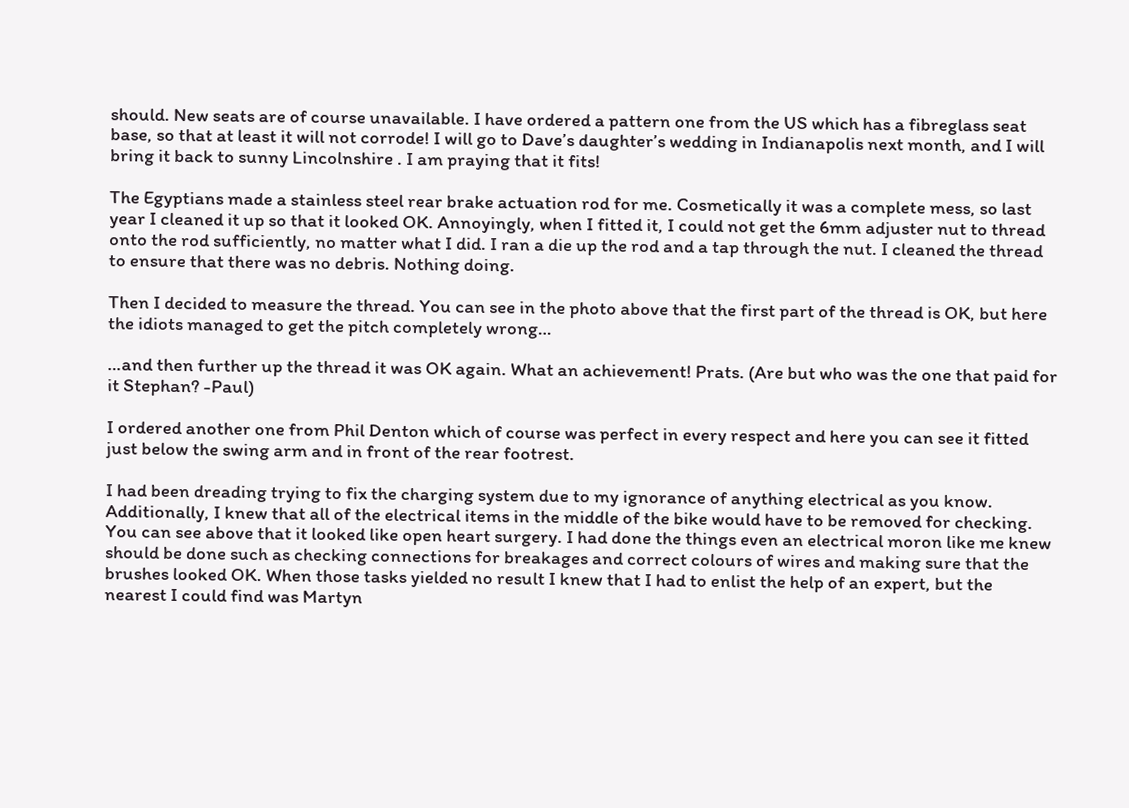should. New seats are of course unavailable. I have ordered a pattern one from the US which has a fibreglass seat base, so that at least it will not corrode! I will go to Dave’s daughter’s wedding in Indianapolis next month, and I will bring it back to sunny Lincolnshire . I am praying that it fits!

The Egyptians made a stainless steel rear brake actuation rod for me. Cosmetically it was a complete mess, so last year I cleaned it up so that it looked OK. Annoyingly, when I fitted it, I could not get the 6mm adjuster nut to thread onto the rod sufficiently, no matter what I did. I ran a die up the rod and a tap through the nut. I cleaned the thread to ensure that there was no debris. Nothing doing.

Then I decided to measure the thread. You can see in the photo above that the first part of the thread is OK, but here the idiots managed to get the pitch completely wrong…

…and then further up the thread it was OK again. What an achievement! Prats. (Are but who was the one that paid for it Stephan? -Paul)

I ordered another one from Phil Denton which of course was perfect in every respect and here you can see it fitted just below the swing arm and in front of the rear footrest.

I had been dreading trying to fix the charging system due to my ignorance of anything electrical as you know. Additionally, I knew that all of the electrical items in the middle of the bike would have to be removed for checking. You can see above that it looked like open heart surgery. I had done the things even an electrical moron like me knew should be done such as checking connections for breakages and correct colours of wires and making sure that the brushes looked OK. When those tasks yielded no result I knew that I had to enlist the help of an expert, but the nearest I could find was Martyn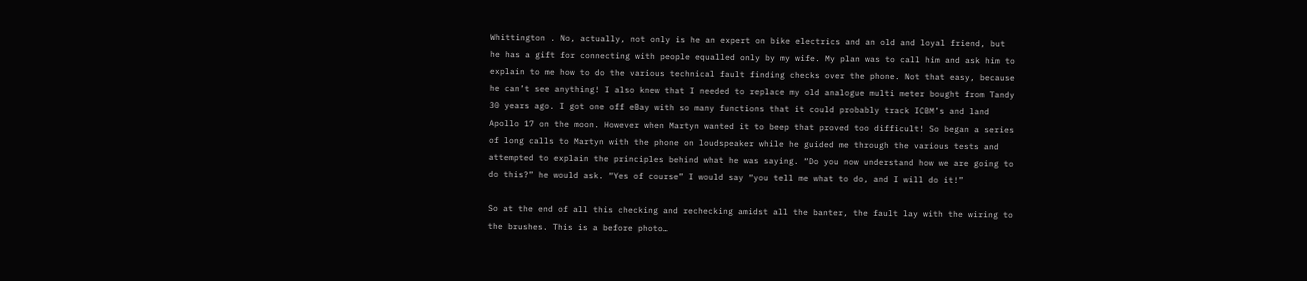Whittington . No, actually, not only is he an expert on bike electrics and an old and loyal friend, but he has a gift for connecting with people equalled only by my wife. My plan was to call him and ask him to explain to me how to do the various technical fault finding checks over the phone. Not that easy, because he can’t see anything! I also knew that I needed to replace my old analogue multi meter bought from Tandy 30 years ago. I got one off eBay with so many functions that it could probably track ICBM’s and land Apollo 17 on the moon. However when Martyn wanted it to beep that proved too difficult! So began a series of long calls to Martyn with the phone on loudspeaker while he guided me through the various tests and attempted to explain the principles behind what he was saying. “Do you now understand how we are going to do this?” he would ask. “Yes of course” I would say “you tell me what to do, and I will do it!”

So at the end of all this checking and rechecking amidst all the banter, the fault lay with the wiring to the brushes. This is a before photo…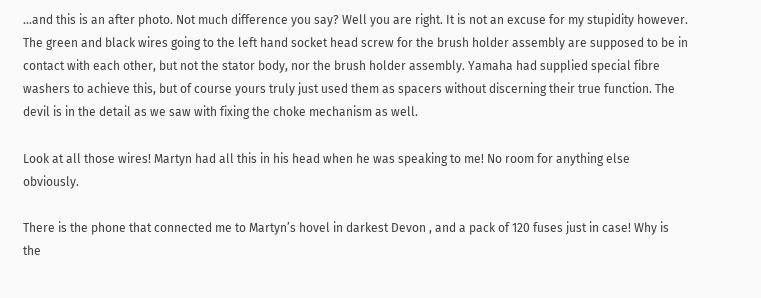…and this is an after photo. Not much difference you say? Well you are right. It is not an excuse for my stupidity however. The green and black wires going to the left hand socket head screw for the brush holder assembly are supposed to be in contact with each other, but not the stator body, nor the brush holder assembly. Yamaha had supplied special fibre washers to achieve this, but of course yours truly just used them as spacers without discerning their true function. The devil is in the detail as we saw with fixing the choke mechanism as well.

Look at all those wires! Martyn had all this in his head when he was speaking to me! No room for anything else obviously.

There is the phone that connected me to Martyn’s hovel in darkest Devon , and a pack of 120 fuses just in case! Why is the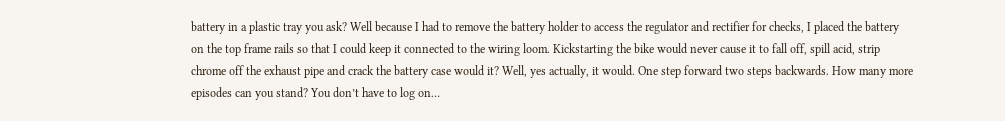battery in a plastic tray you ask? Well because I had to remove the battery holder to access the regulator and rectifier for checks, I placed the battery on the top frame rails so that I could keep it connected to the wiring loom. Kickstarting the bike would never cause it to fall off, spill acid, strip chrome off the exhaust pipe and crack the battery case would it? Well, yes actually, it would. One step forward two steps backwards. How many more episodes can you stand? You don’t have to log on…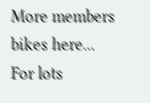More members bikes here...
For lots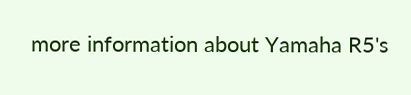more information about Yamaha R5's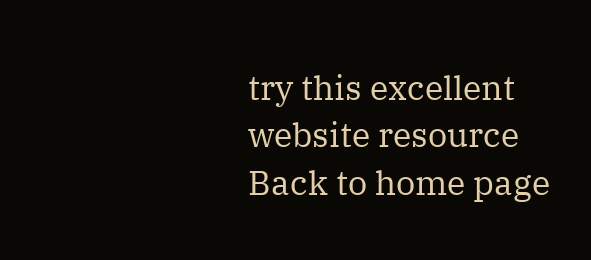try this excellent website resource
Back to home page